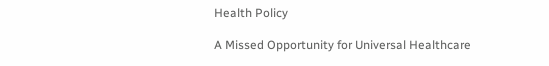Health Policy

A Missed Opportunity for Universal Healthcare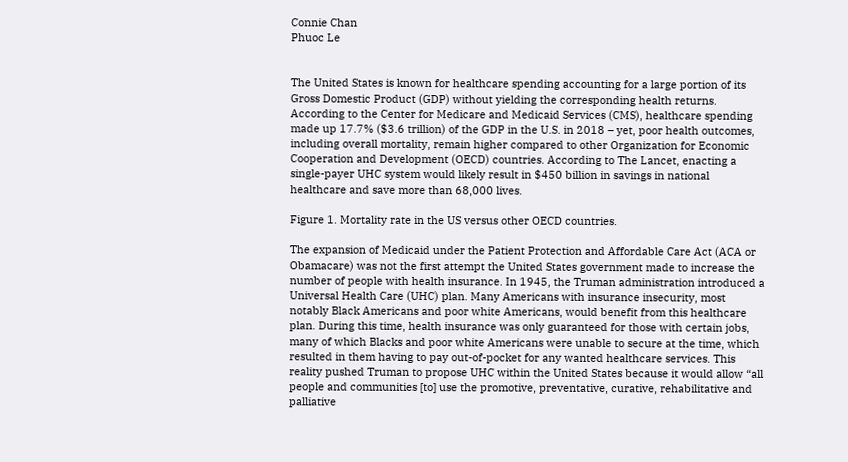Connie Chan
Phuoc Le


The United States is known for healthcare spending accounting for a large portion of its Gross Domestic Product (GDP) without yielding the corresponding health returns. According to the Center for Medicare and Medicaid Services (CMS), healthcare spending made up 17.7% ($3.6 trillion) of the GDP in the U.S. in 2018 – yet, poor health outcomes, including overall mortality, remain higher compared to other Organization for Economic Cooperation and Development (OECD) countries. According to The Lancet, enacting a single-payer UHC system would likely result in $450 billion in savings in national healthcare and save more than 68,000 lives.

Figure 1. Mortality rate in the US versus other OECD countries.

The expansion of Medicaid under the Patient Protection and Affordable Care Act (ACA or Obamacare) was not the first attempt the United States government made to increase the number of people with health insurance. In 1945, the Truman administration introduced a Universal Health Care (UHC) plan. Many Americans with insurance insecurity, most notably Black Americans and poor white Americans, would benefit from this healthcare plan. During this time, health insurance was only guaranteed for those with certain jobs, many of which Blacks and poor white Americans were unable to secure at the time, which resulted in them having to pay out-of-pocket for any wanted healthcare services. This reality pushed Truman to propose UHC within the United States because it would allow “all people and communities [to] use the promotive, preventative, curative, rehabilitative and palliative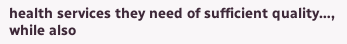health services they need of sufficient quality…, while also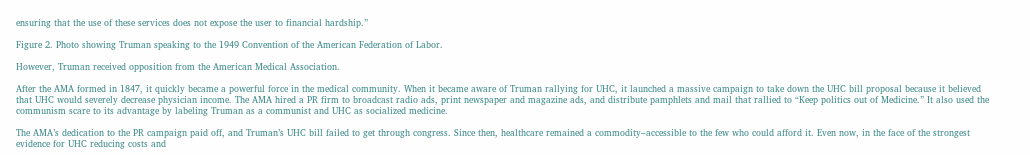ensuring that the use of these services does not expose the user to financial hardship.”

Figure 2. Photo showing Truman speaking to the 1949 Convention of the American Federation of Labor.

However, Truman received opposition from the American Medical Association.

After the AMA formed in 1847, it quickly became a powerful force in the medical community. When it became aware of Truman rallying for UHC, it launched a massive campaign to take down the UHC bill proposal because it believed that UHC would severely decrease physician income. The AMA hired a PR firm to broadcast radio ads, print newspaper and magazine ads, and distribute pamphlets and mail that rallied to “Keep politics out of Medicine.” It also used the communism scare to its advantage by labeling Truman as a communist and UHC as socialized medicine.

The AMA’s dedication to the PR campaign paid off, and Truman’s UHC bill failed to get through congress. Since then, healthcare remained a commodity–accessible to the few who could afford it. Even now, in the face of the strongest evidence for UHC reducing costs and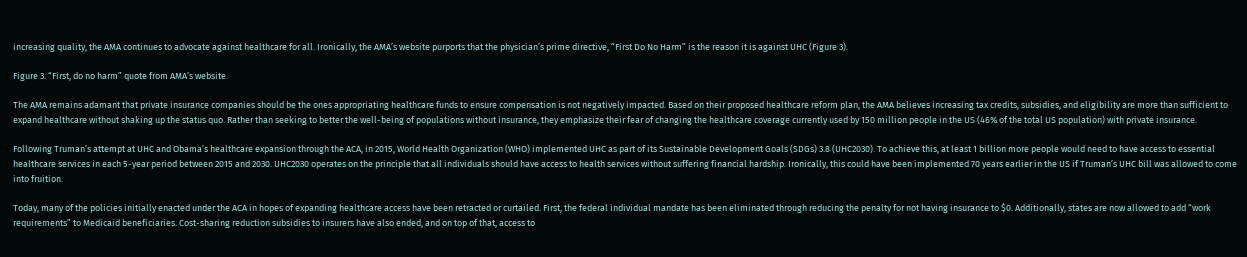increasing quality, the AMA continues to advocate against healthcare for all. Ironically, the AMA’s website purports that the physician’s prime directive, “First Do No Harm” is the reason it is against UHC (Figure 3).

Figure 3. “First, do no harm” quote from AMA’s website.

The AMA remains adamant that private insurance companies should be the ones appropriating healthcare funds to ensure compensation is not negatively impacted. Based on their proposed healthcare reform plan, the AMA believes increasing tax credits, subsidies, and eligibility are more than sufficient to expand healthcare without shaking up the status quo. Rather than seeking to better the well-being of populations without insurance, they emphasize their fear of changing the healthcare coverage currently used by 150 million people in the US (46% of the total US population) with private insurance.

Following Truman’s attempt at UHC and Obama’s healthcare expansion through the ACA, in 2015, World Health Organization (WHO) implemented UHC as part of its Sustainable Development Goals (SDGs) 3.8 (UHC2030). To achieve this, at least 1 billion more people would need to have access to essential healthcare services in each 5-year period between 2015 and 2030. UHC2030 operates on the principle that all individuals should have access to health services without suffering financial hardship. Ironically, this could have been implemented 70 years earlier in the US if Truman’s UHC bill was allowed to come into fruition.

Today, many of the policies initially enacted under the ACA in hopes of expanding healthcare access have been retracted or curtailed. First, the federal individual mandate has been eliminated through reducing the penalty for not having insurance to $0. Additionally, states are now allowed to add “work requirements” to Medicaid beneficiaries. Cost-sharing reduction subsidies to insurers have also ended, and on top of that, access to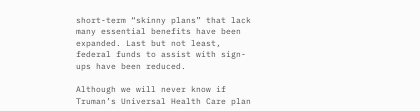short-term “skinny plans” that lack many essential benefits have been expanded. Last but not least, federal funds to assist with sign-ups have been reduced.

Although we will never know if Truman’s Universal Health Care plan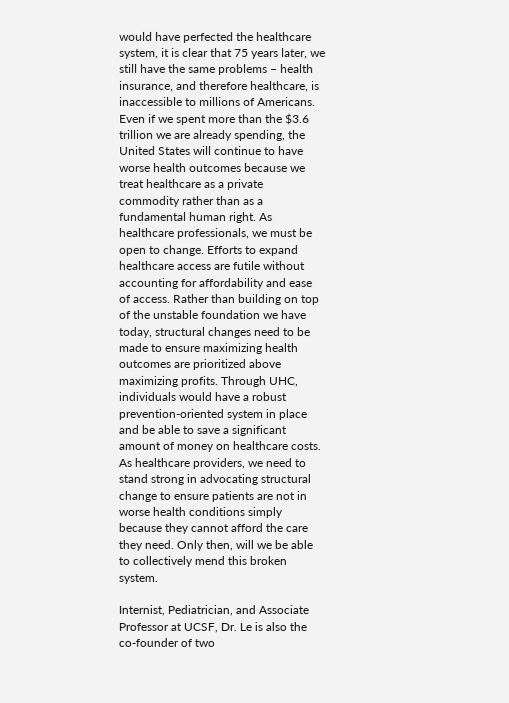would have perfected the healthcare system, it is clear that 75 years later, we still have the same problems – health insurance, and therefore healthcare, is inaccessible to millions of Americans. Even if we spent more than the $3.6 trillion we are already spending, the United States will continue to have worse health outcomes because we treat healthcare as a private commodity rather than as a fundamental human right. As healthcare professionals, we must be open to change. Efforts to expand healthcare access are futile without accounting for affordability and ease of access. Rather than building on top of the unstable foundation we have today, structural changes need to be made to ensure maximizing health outcomes are prioritized above maximizing profits. Through UHC, individuals would have a robust prevention-oriented system in place and be able to save a significant amount of money on healthcare costs. As healthcare providers, we need to stand strong in advocating structural change to ensure patients are not in worse health conditions simply because they cannot afford the care they need. Only then, will we be able to collectively mend this broken system.

Internist, Pediatrician, and Associate Professor at UCSF, Dr. Le is also the co-founder of two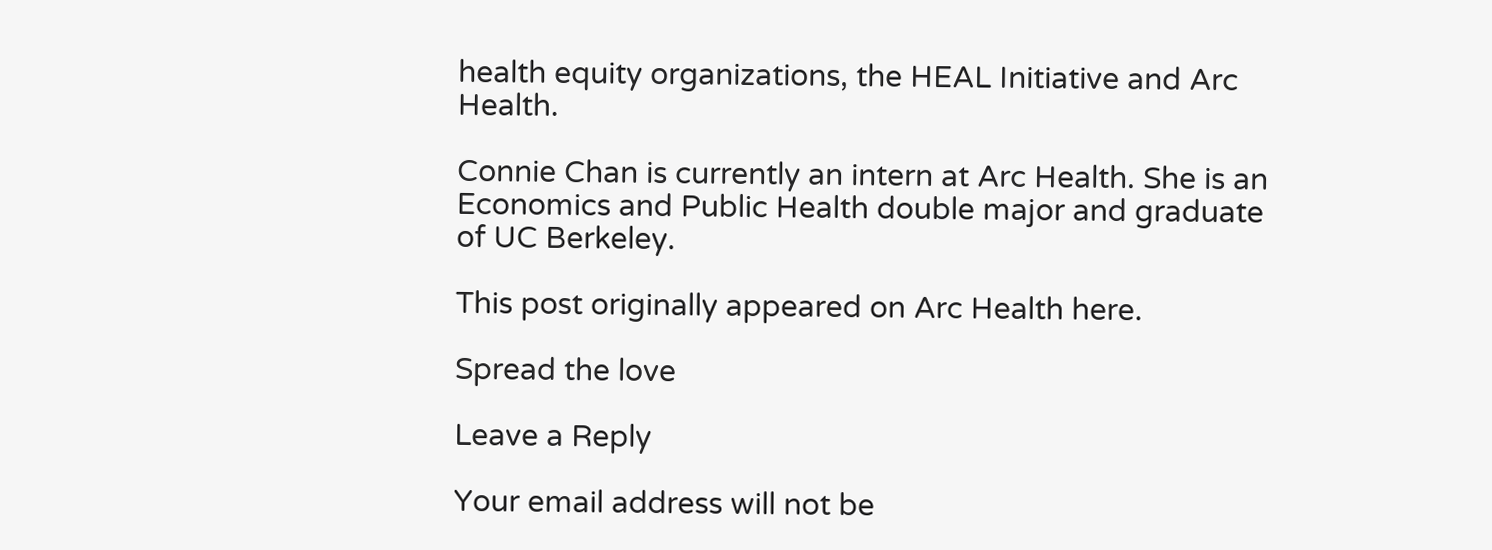health equity organizations, the HEAL Initiative and Arc Health.

Connie Chan is currently an intern at Arc Health. She is an Economics and Public Health double major and graduate of UC Berkeley.

This post originally appeared on Arc Health here.

Spread the love

Leave a Reply

Your email address will not be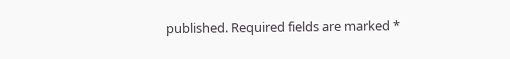published. Required fields are marked *